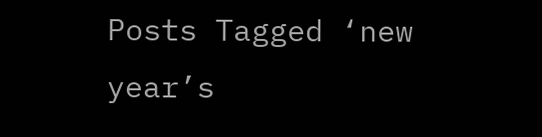Posts Tagged ‘new year’s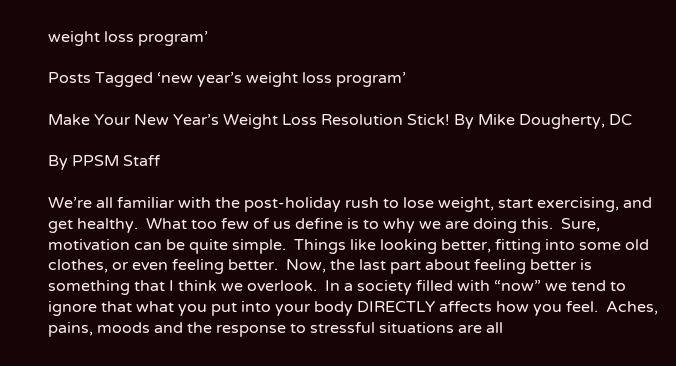weight loss program’

Posts Tagged ‘new year’s weight loss program’

Make Your New Year’s Weight Loss Resolution Stick! By Mike Dougherty, DC

By PPSM Staff

We’re all familiar with the post-holiday rush to lose weight, start exercising, and get healthy.  What too few of us define is to why we are doing this.  Sure, motivation can be quite simple.  Things like looking better, fitting into some old clothes, or even feeling better.  Now, the last part about feeling better is something that I think we overlook.  In a society filled with “now” we tend to ignore that what you put into your body DIRECTLY affects how you feel.  Aches, pains, moods and the response to stressful situations are all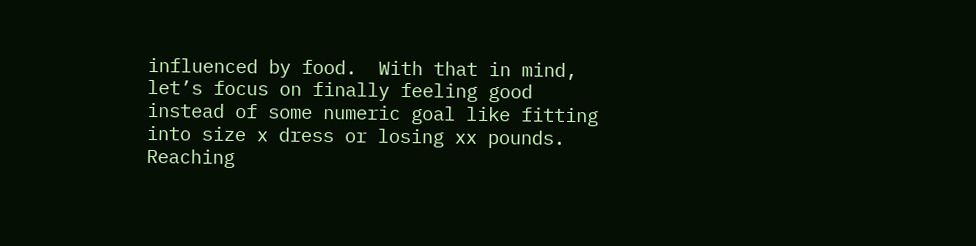influenced by food.  With that in mind, let’s focus on finally feeling good instead of some numeric goal like fitting into size x dress or losing xx pounds.  Reaching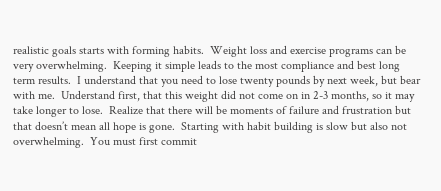realistic goals starts with forming habits.  Weight loss and exercise programs can be very overwhelming.  Keeping it simple leads to the most compliance and best long term results.  I understand that you need to lose twenty pounds by next week, but bear with me.  Understand first, that this weight did not come on in 2-3 months, so it may take longer to lose.  Realize that there will be moments of failure and frustration but that doesn’t mean all hope is gone.  Starting with habit building is slow but also not overwhelming.  You must first commit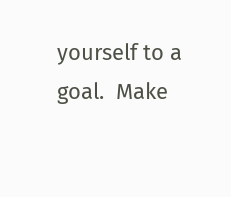yourself to a goal.  Make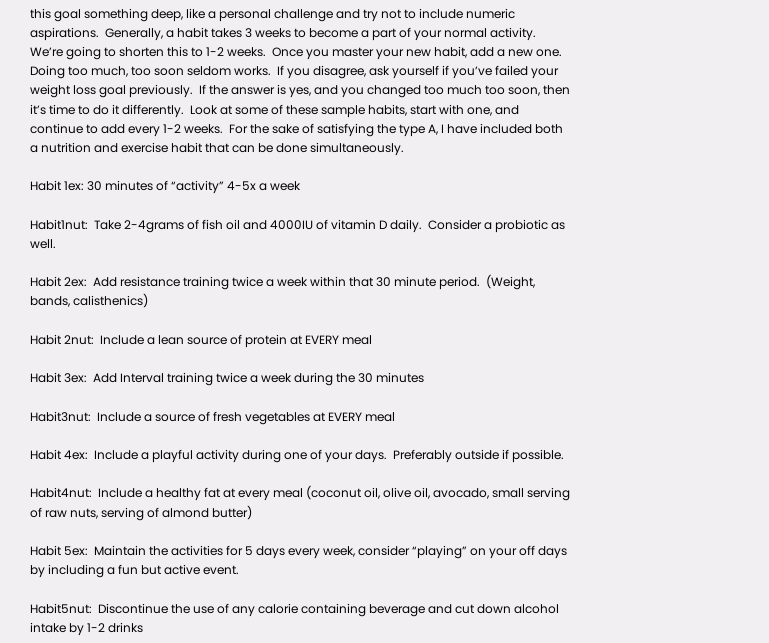this goal something deep, like a personal challenge and try not to include numeric aspirations.  Generally, a habit takes 3 weeks to become a part of your normal activity.  We’re going to shorten this to 1-2 weeks.  Once you master your new habit, add a new one.  Doing too much, too soon seldom works.  If you disagree, ask yourself if you’ve failed your weight loss goal previously.  If the answer is yes, and you changed too much too soon, then it’s time to do it differently.  Look at some of these sample habits, start with one, and continue to add every 1-2 weeks.  For the sake of satisfying the type A, I have included both a nutrition and exercise habit that can be done simultaneously.

Habit 1ex: 30 minutes of “activity” 4-5x a week

Habit1nut:  Take 2-4grams of fish oil and 4000IU of vitamin D daily.  Consider a probiotic as well.

Habit 2ex:  Add resistance training twice a week within that 30 minute period.  (Weight, bands, calisthenics)

Habit 2nut:  Include a lean source of protein at EVERY meal

Habit 3ex:  Add Interval training twice a week during the 30 minutes

Habit3nut:  Include a source of fresh vegetables at EVERY meal

Habit 4ex:  Include a playful activity during one of your days.  Preferably outside if possible.

Habit4nut:  Include a healthy fat at every meal (coconut oil, olive oil, avocado, small serving of raw nuts, serving of almond butter)

Habit 5ex:  Maintain the activities for 5 days every week, consider “playing” on your off days by including a fun but active event.

Habit5nut:  Discontinue the use of any calorie containing beverage and cut down alcohol intake by 1-2 drinks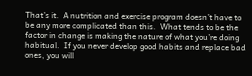That’s it.  A nutrition and exercise program doesn’t have to be any more complicated than this.  What tends to be the factor in change is making the nature of what you’re doing habitual.  If you never develop good habits and replace bad ones, you will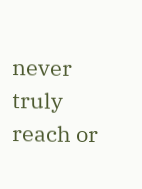never truly reach or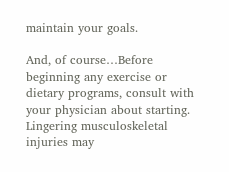maintain your goals.

And, of course…Before beginning any exercise or dietary programs, consult with your physician about starting.  Lingering musculoskeletal injuries may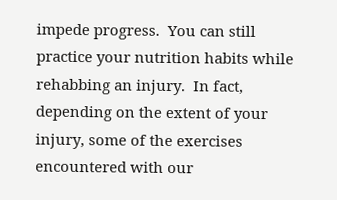impede progress.  You can still practice your nutrition habits while rehabbing an injury.  In fact, depending on the extent of your injury, some of the exercises encountered with our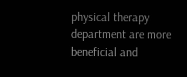physical therapy department are more beneficial and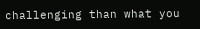challenging than what you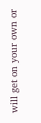will get on your own or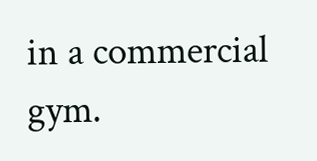in a commercial gym.